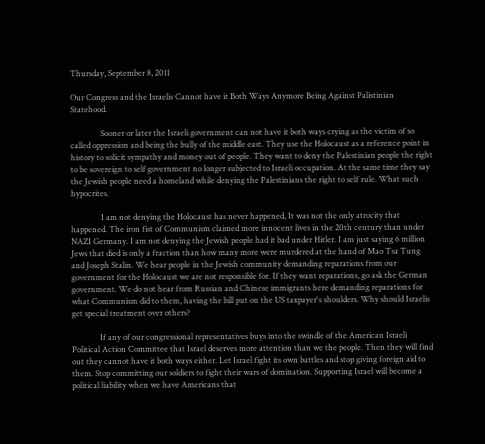Thursday, September 8, 2011

Our Congress and the Israelis Cannot have it Both Ways Anymore Being Against Palistinian Statehood.

               Sooner or later the Israeli government can not have it both ways crying as the victim of so called oppression and being the bully of the middle east. They use the Holocaust as a reference point in history to solicit sympathy and money out of people. They want to deny the Palestinian people the right to be sovereign to self government no longer subjected to Israeli occupation. At the same time they say the Jewish people need a homeland while denying the Palestinians the right to self rule. What such hypocrites.

               I am not denying the Holocaust has never happened, It was not the only atrocity that happened. The iron fist of Communism claimed more innocent lives in the 20th century than under NAZI Germany. I am not denying the Jewish people had it bad under Hitler. I am just saying 6 million Jews that died is only a fraction than how many more were murdered at the hand of Mao Tsa Tung and Joseph Stalin. We hear people in the Jewish community demanding reparations from our government for the Holocaust we are not responsible for. If they want reparations, go ask the German government. We do not hear from Russian and Chinese immigrants here demanding reparations for what Communism did to them, having the bill put on the US taxpayer's shoulders. Why should Israelis get special treatment over others?

              If any of our congressional representatives buys into the swindle of the American Israeli Political Action Committee that Israel deserves more attention than we the people. Then they will find out they cannot have it both ways either. Let Israel fight its own battles and stop giving foreign aid to them. Stop committing our soldiers to fight their wars of domination. Supporting Israel will become a political liability when we have Americans that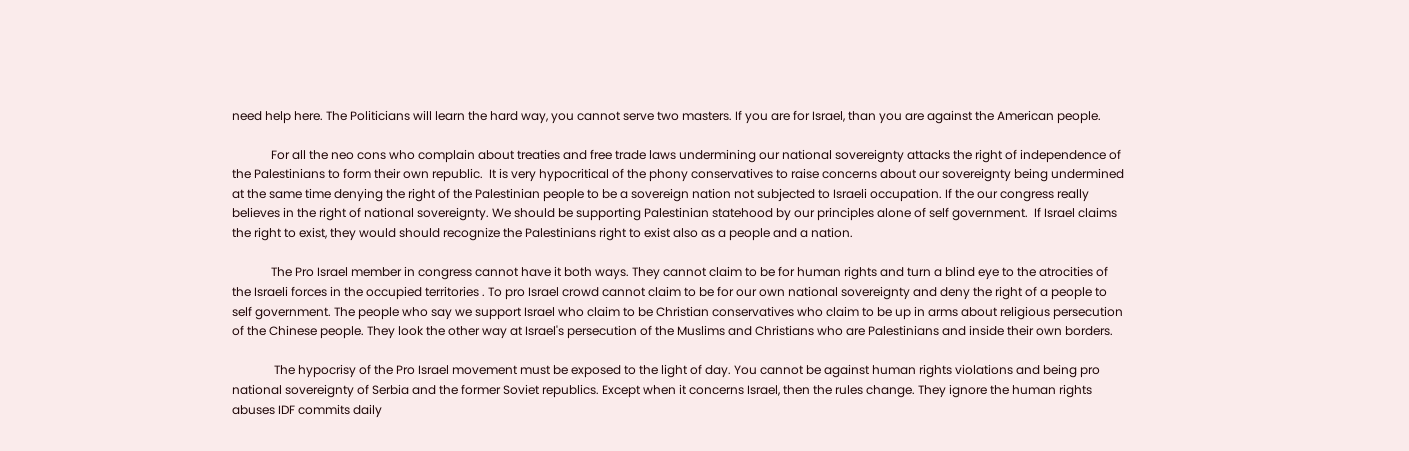need help here. The Politicians will learn the hard way, you cannot serve two masters. If you are for Israel, than you are against the American people.

             For all the neo cons who complain about treaties and free trade laws undermining our national sovereignty attacks the right of independence of the Palestinians to form their own republic.  It is very hypocritical of the phony conservatives to raise concerns about our sovereignty being undermined at the same time denying the right of the Palestinian people to be a sovereign nation not subjected to Israeli occupation. If the our congress really believes in the right of national sovereignty. We should be supporting Palestinian statehood by our principles alone of self government.  If Israel claims the right to exist, they would should recognize the Palestinians right to exist also as a people and a nation.

             The Pro Israel member in congress cannot have it both ways. They cannot claim to be for human rights and turn a blind eye to the atrocities of the Israeli forces in the occupied territories . To pro Israel crowd cannot claim to be for our own national sovereignty and deny the right of a people to self government. The people who say we support Israel who claim to be Christian conservatives who claim to be up in arms about religious persecution of the Chinese people. They look the other way at Israel's persecution of the Muslims and Christians who are Palestinians and inside their own borders.

              The hypocrisy of the Pro Israel movement must be exposed to the light of day. You cannot be against human rights violations and being pro national sovereignty of Serbia and the former Soviet republics. Except when it concerns Israel, then the rules change. They ignore the human rights abuses IDF commits daily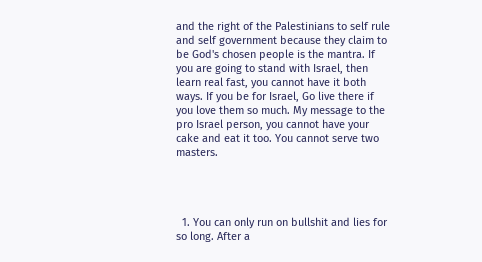and the right of the Palestinians to self rule and self government because they claim to be God's chosen people is the mantra. If you are going to stand with Israel, then learn real fast, you cannot have it both ways. If you be for Israel, Go live there if you love them so much. My message to the pro Israel person, you cannot have your cake and eat it too. You cannot serve two masters.




  1. You can only run on bullshit and lies for so long. After a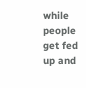while people get fed up and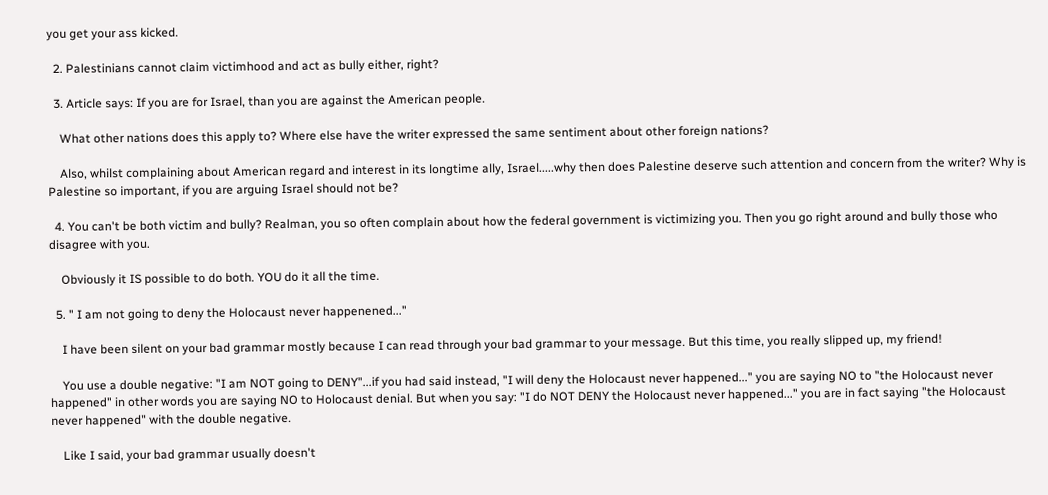you get your ass kicked.

  2. Palestinians cannot claim victimhood and act as bully either, right?

  3. Article says: If you are for Israel, than you are against the American people.

    What other nations does this apply to? Where else have the writer expressed the same sentiment about other foreign nations?

    Also, whilst complaining about American regard and interest in its longtime ally, Israel.....why then does Palestine deserve such attention and concern from the writer? Why is Palestine so important, if you are arguing Israel should not be?

  4. You can't be both victim and bully? Realman, you so often complain about how the federal government is victimizing you. Then you go right around and bully those who disagree with you.

    Obviously it IS possible to do both. YOU do it all the time.

  5. " I am not going to deny the Holocaust never happenened..."

    I have been silent on your bad grammar mostly because I can read through your bad grammar to your message. But this time, you really slipped up, my friend!

    You use a double negative: "I am NOT going to DENY"...if you had said instead, "I will deny the Holocaust never happened..." you are saying NO to "the Holocaust never happened" in other words you are saying NO to Holocaust denial. But when you say: "I do NOT DENY the Holocaust never happened..." you are in fact saying "the Holocaust never happened" with the double negative.

    Like I said, your bad grammar usually doesn't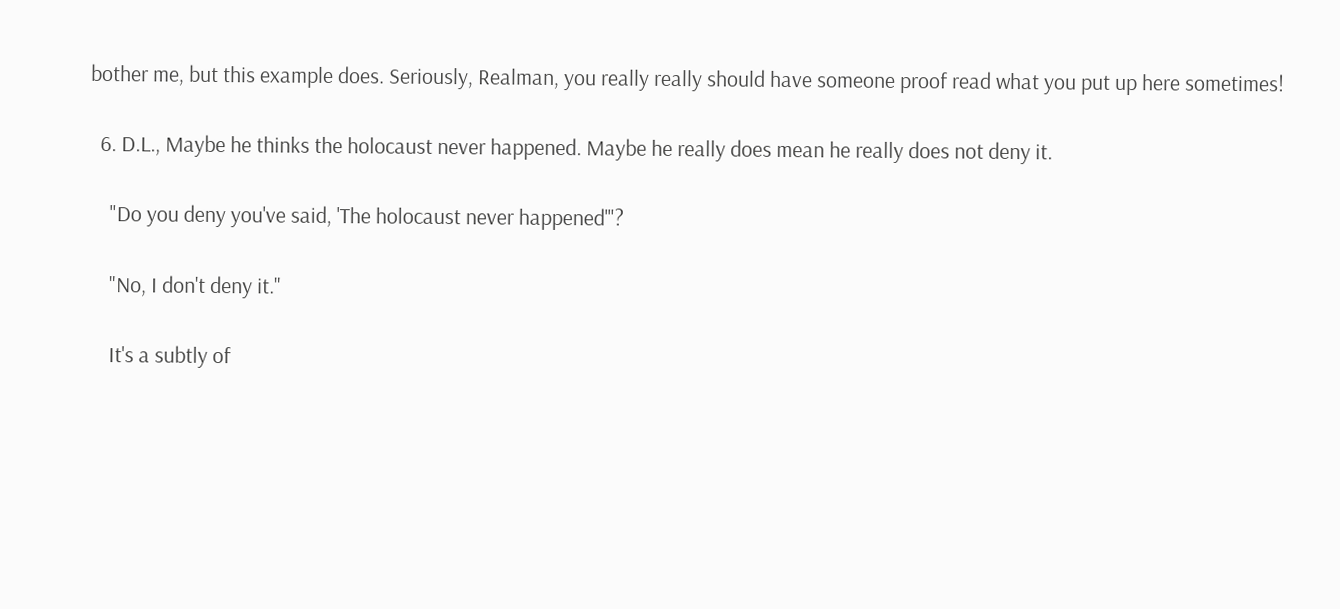bother me, but this example does. Seriously, Realman, you really really should have someone proof read what you put up here sometimes!

  6. D.L., Maybe he thinks the holocaust never happened. Maybe he really does mean he really does not deny it.

    "Do you deny you've said, 'The holocaust never happened'"?

    "No, I don't deny it."

    It's a subtly of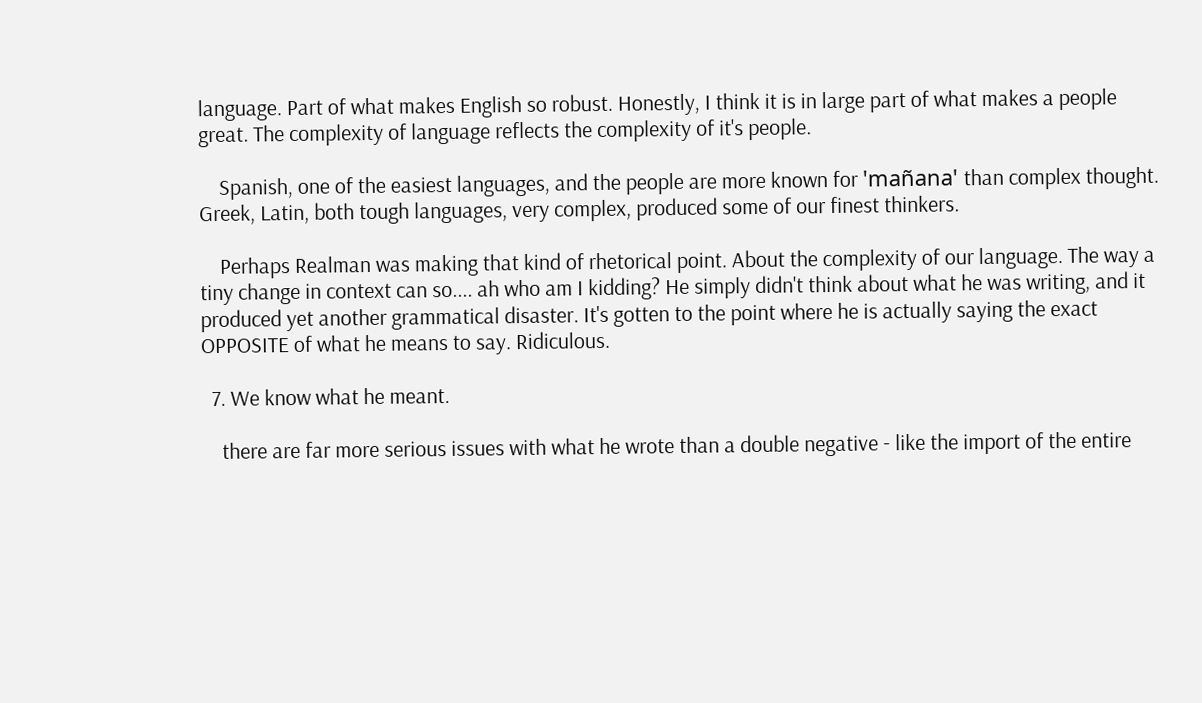language. Part of what makes English so robust. Honestly, I think it is in large part of what makes a people great. The complexity of language reflects the complexity of it's people.

    Spanish, one of the easiest languages, and the people are more known for 'mañana' than complex thought. Greek, Latin, both tough languages, very complex, produced some of our finest thinkers.

    Perhaps Realman was making that kind of rhetorical point. About the complexity of our language. The way a tiny change in context can so.... ah who am I kidding? He simply didn't think about what he was writing, and it produced yet another grammatical disaster. It's gotten to the point where he is actually saying the exact OPPOSITE of what he means to say. Ridiculous.

  7. We know what he meant.

    there are far more serious issues with what he wrote than a double negative - like the import of the entire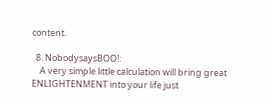content.

  8. NobodysaysBOO!:
    A very simple little calculation will bring great ENLIGHTENMENT into your life just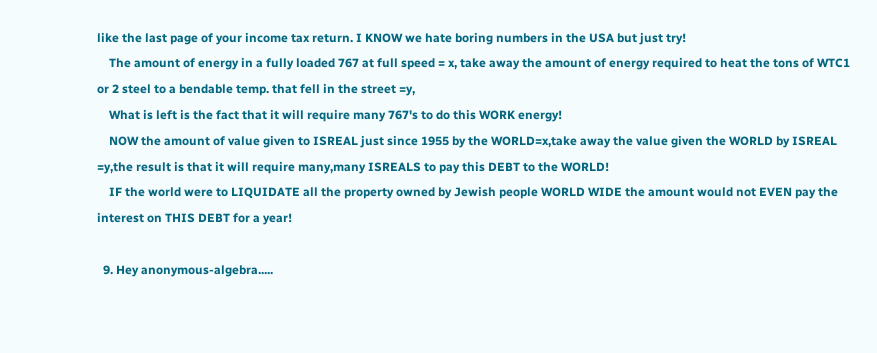like the last page of your income tax return. I KNOW we hate boring numbers in the USA but just try!
    The amount of energy in a fully loaded 767 at full speed = x, take away the amount of energy required to heat the tons of WTC1 or 2 steel to a bendable temp. that fell in the street =y,
    What is left is the fact that it will require many 767's to do this WORK energy!
    NOW the amount of value given to ISREAL just since 1955 by the WORLD=x,take away the value given the WORLD by ISREAL =y,the result is that it will require many,many ISREALS to pay this DEBT to the WORLD!
    IF the world were to LIQUIDATE all the property owned by Jewish people WORLD WIDE the amount would not EVEN pay the interest on THIS DEBT for a year!

  9. Hey anonymous-algebra.....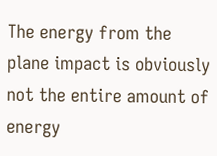The energy from the plane impact is obviously not the entire amount of energy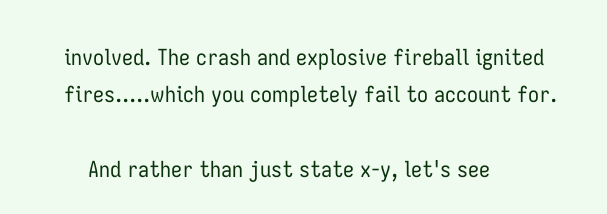involved. The crash and explosive fireball ignited fires.....which you completely fail to account for.

    And rather than just state x-y, let's see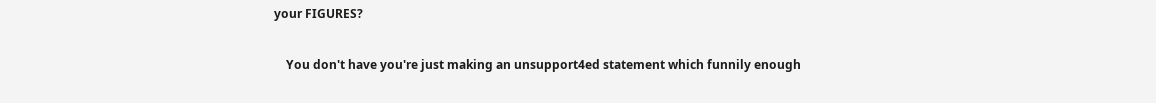your FIGURES?

    You don't have you're just making an unsupport4ed statement which funnily enough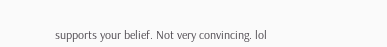supports your belief. Not very convincing. lol